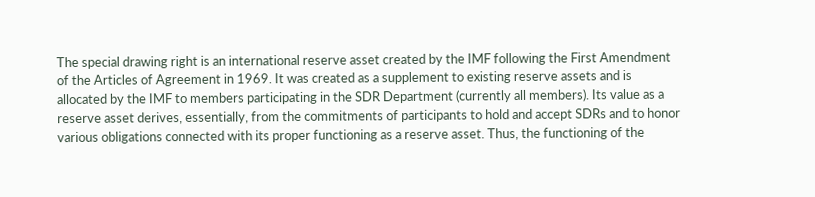The special drawing right is an international reserve asset created by the IMF following the First Amendment of the Articles of Agreement in 1969. It was created as a supplement to existing reserve assets and is allocated by the IMF to members participating in the SDR Department (currently all members). Its value as a reserve asset derives, essentially, from the commitments of participants to hold and accept SDRs and to honor various obligations connected with its proper functioning as a reserve asset. Thus, the functioning of the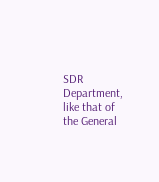SDR Department, like that of the General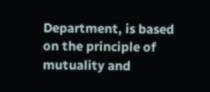Department, is based on the principle of mutuality and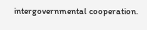intergovernmental cooperation.